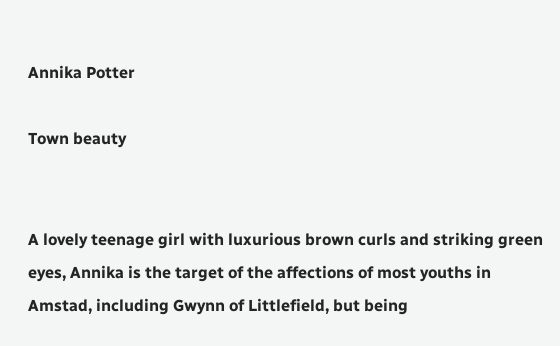Annika Potter

Town beauty


A lovely teenage girl with luxurious brown curls and striking green eyes, Annika is the target of the affections of most youths in Amstad, including Gwynn of Littlefield, but being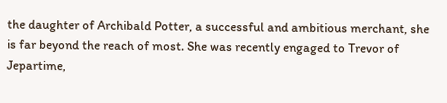the daughter of Archibald Potter, a successful and ambitious merchant, she is far beyond the reach of most. She was recently engaged to Trevor of Jepartime,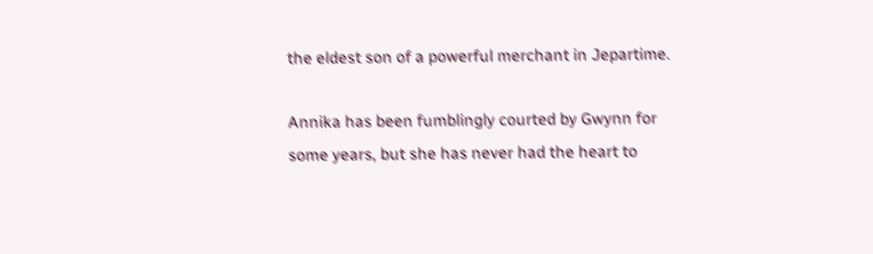the eldest son of a powerful merchant in Jepartime.

Annika has been fumblingly courted by Gwynn for some years, but she has never had the heart to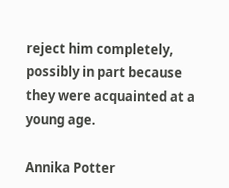reject him completely, possibly in part because they were acquainted at a young age.

Annika Potter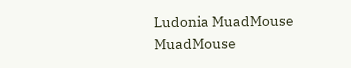Ludonia MuadMouse MuadMouse